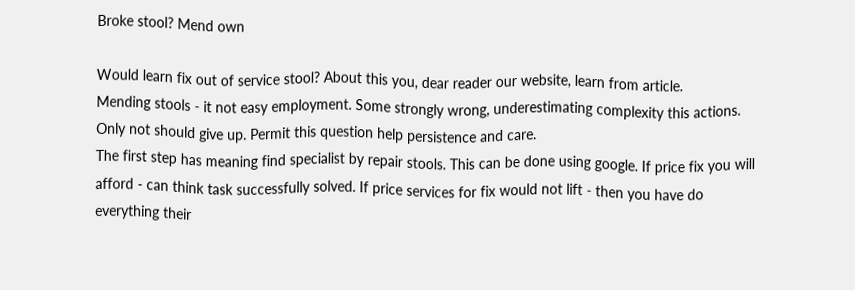Broke stool? Mend own

Would learn fix out of service stool? About this you, dear reader our website, learn from article.
Mending stools - it not easy employment. Some strongly wrong, underestimating complexity this actions. Only not should give up. Permit this question help persistence and care.
The first step has meaning find specialist by repair stools. This can be done using google. If price fix you will afford - can think task successfully solved. If price services for fix would not lift - then you have do everything their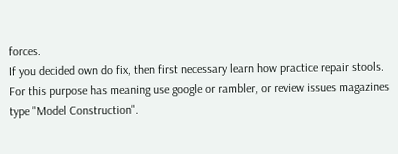forces.
If you decided own do fix, then first necessary learn how practice repair stools. For this purpose has meaning use google or rambler, or review issues magazines type "Model Construction".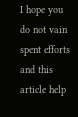I hope you do not vain spent efforts and this article help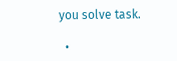you solve task.

  •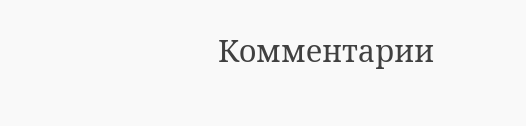Комментарии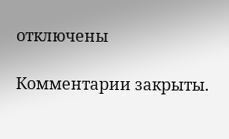отключены

Комментарии закрыты.